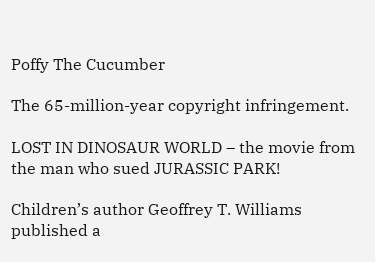Poffy The Cucumber

The 65-million-year copyright infringement.

LOST IN DINOSAUR WORLD – the movie from the man who sued JURASSIC PARK!

Children’s author Geoffrey T. Williams published a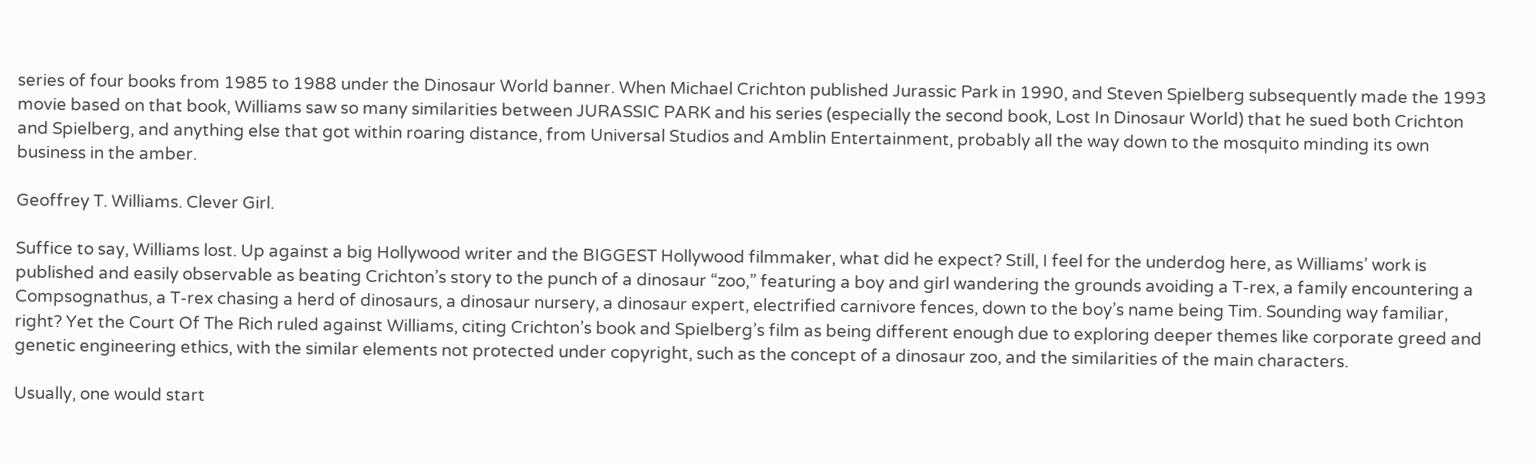series of four books from 1985 to 1988 under the Dinosaur World banner. When Michael Crichton published Jurassic Park in 1990, and Steven Spielberg subsequently made the 1993 movie based on that book, Williams saw so many similarities between JURASSIC PARK and his series (especially the second book, Lost In Dinosaur World) that he sued both Crichton and Spielberg, and anything else that got within roaring distance, from Universal Studios and Amblin Entertainment, probably all the way down to the mosquito minding its own business in the amber.

Geoffrey T. Williams. Clever Girl.

Suffice to say, Williams lost. Up against a big Hollywood writer and the BIGGEST Hollywood filmmaker, what did he expect? Still, I feel for the underdog here, as Williams’ work is published and easily observable as beating Crichton’s story to the punch of a dinosaur “zoo,” featuring a boy and girl wandering the grounds avoiding a T-rex, a family encountering a Compsognathus, a T-rex chasing a herd of dinosaurs, a dinosaur nursery, a dinosaur expert, electrified carnivore fences, down to the boy’s name being Tim. Sounding way familiar, right? Yet the Court Of The Rich ruled against Williams, citing Crichton’s book and Spielberg’s film as being different enough due to exploring deeper themes like corporate greed and genetic engineering ethics, with the similar elements not protected under copyright, such as the concept of a dinosaur zoo, and the similarities of the main characters.

Usually, one would start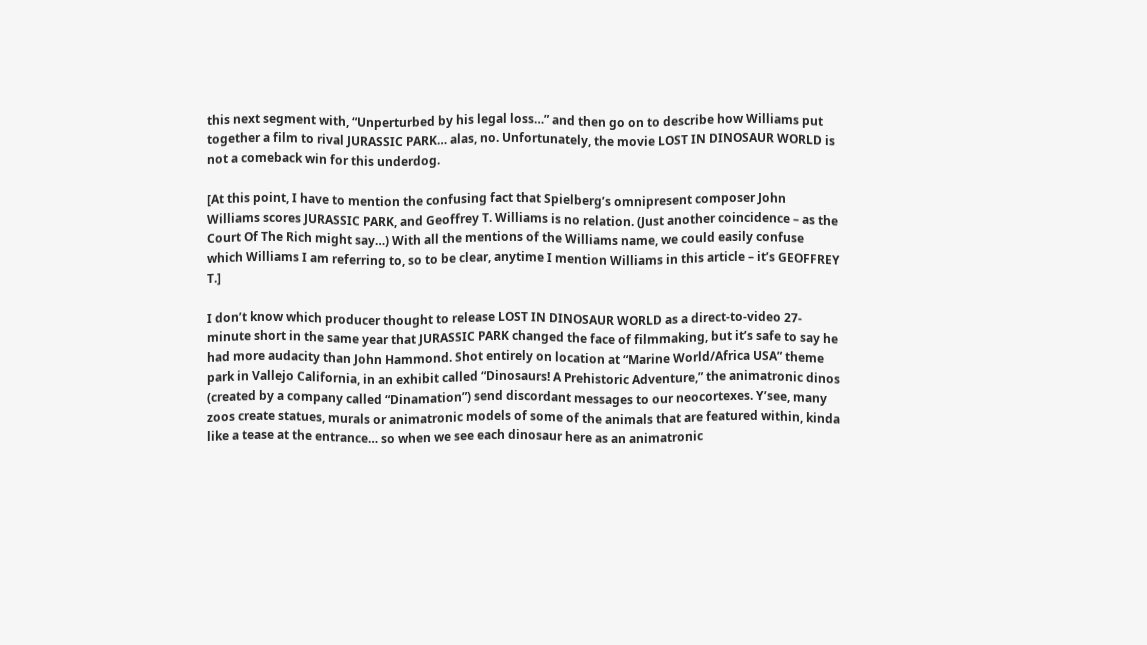this next segment with, “Unperturbed by his legal loss…” and then go on to describe how Williams put together a film to rival JURASSIC PARK… alas, no. Unfortunately, the movie LOST IN DINOSAUR WORLD is not a comeback win for this underdog.

[At this point, I have to mention the confusing fact that Spielberg’s omnipresent composer John Williams scores JURASSIC PARK, and Geoffrey T. Williams is no relation. (Just another coincidence – as the Court Of The Rich might say…) With all the mentions of the Williams name, we could easily confuse which Williams I am referring to, so to be clear, anytime I mention Williams in this article – it’s GEOFFREY T.]

I don’t know which producer thought to release LOST IN DINOSAUR WORLD as a direct-to-video 27-minute short in the same year that JURASSIC PARK changed the face of filmmaking, but it’s safe to say he had more audacity than John Hammond. Shot entirely on location at “Marine World/Africa USA” theme park in Vallejo California, in an exhibit called “Dinosaurs! A Prehistoric Adventure,” the animatronic dinos (created by a company called “Dinamation”) send discordant messages to our neocortexes. Y’see, many zoos create statues, murals or animatronic models of some of the animals that are featured within, kinda like a tease at the entrance… so when we see each dinosaur here as an animatronic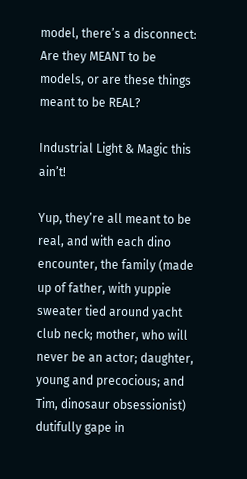model, there’s a disconnect: Are they MEANT to be models, or are these things meant to be REAL?

Industrial Light & Magic this ain’t!

Yup, they’re all meant to be real, and with each dino encounter, the family (made up of father, with yuppie sweater tied around yacht club neck; mother, who will never be an actor; daughter, young and precocious; and Tim, dinosaur obsessionist) dutifully gape in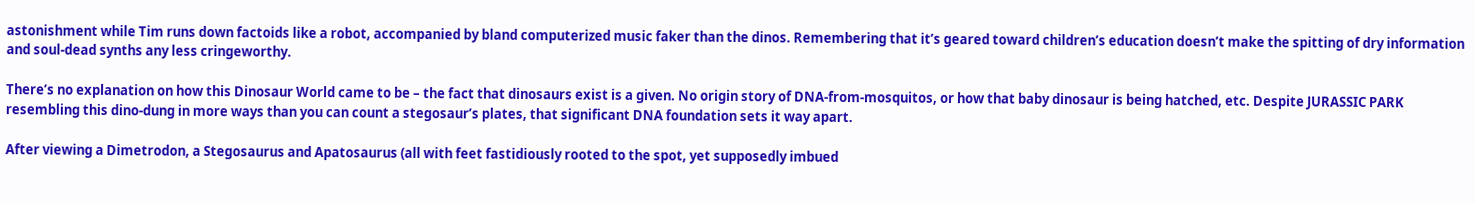astonishment while Tim runs down factoids like a robot, accompanied by bland computerized music faker than the dinos. Remembering that it’s geared toward children’s education doesn’t make the spitting of dry information and soul-dead synths any less cringeworthy.

There’s no explanation on how this Dinosaur World came to be – the fact that dinosaurs exist is a given. No origin story of DNA-from-mosquitos, or how that baby dinosaur is being hatched, etc. Despite JURASSIC PARK resembling this dino-dung in more ways than you can count a stegosaur’s plates, that significant DNA foundation sets it way apart.

After viewing a Dimetrodon, a Stegosaurus and Apatosaurus (all with feet fastidiously rooted to the spot, yet supposedly imbued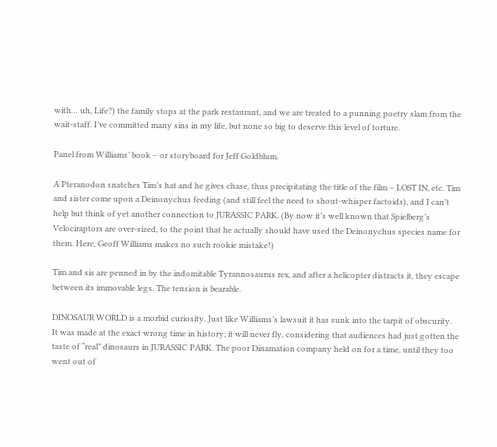with… uh, Life?) the family stops at the park restaurant, and we are treated to a punning poetry slam from the wait-staff. I’ve committed many sins in my life, but none so big to deserve this level of torture.

Panel from Williams’ book – or storyboard for Jeff Goldblum.

A Pteranodon snatches Tim’s hat and he gives chase, thus precipitating the title of the film – LOST IN, etc. Tim and sister come upon a Deinonychus feeding (and still feel the need to shout-whisper factoids), and I can’t help but think of yet another connection to JURASSIC PARK. (By now it’s well known that Spielberg’s Velociraptors are over-sized, to the point that he actually should have used the Deinonychus species name for them. Here, Geoff Williams makes no such rookie mistake!)

Tim and sis are penned in by the indomitable Tyrannosaurus rex, and after a helicopter distracts it, they escape between its immovable legs. The tension is bearable.

DINOSAUR WORLD is a morbid curiosity. Just like Williams’s lawsuit it has sunk into the tarpit of obscurity. It was made at the exact wrong time in history; it will never fly, considering that audiences had just gotten the taste of “real” dinosaurs in JURASSIC PARK. The poor Dinamation company held on for a time, until they too went out of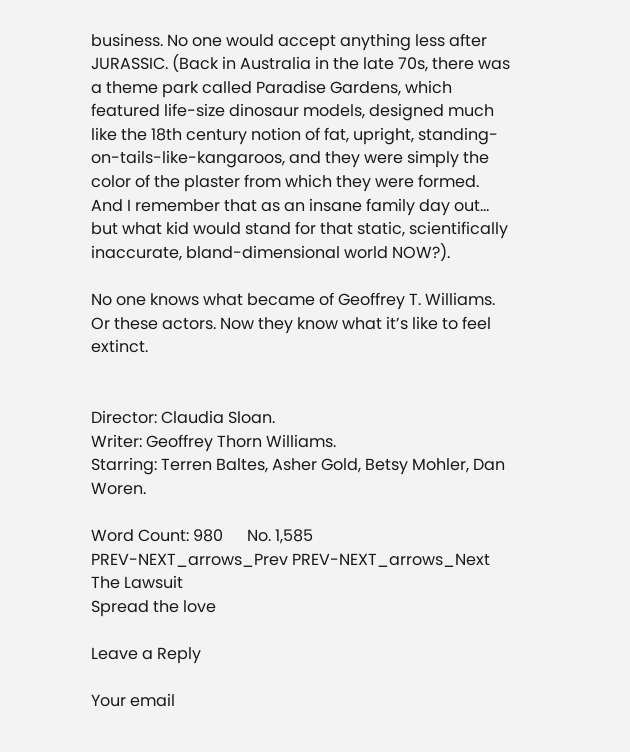business. No one would accept anything less after JURASSIC. (Back in Australia in the late 70s, there was a theme park called Paradise Gardens, which featured life-size dinosaur models, designed much like the 18th century notion of fat, upright, standing-on-tails-like-kangaroos, and they were simply the color of the plaster from which they were formed. And I remember that as an insane family day out… but what kid would stand for that static, scientifically inaccurate, bland-dimensional world NOW?).

No one knows what became of Geoffrey T. Williams. Or these actors. Now they know what it’s like to feel extinct.


Director: Claudia Sloan.
Writer: Geoffrey Thorn Williams.
Starring: Terren Baltes, Asher Gold, Betsy Mohler, Dan Woren.

Word Count: 980      No. 1,585
PREV-NEXT_arrows_Prev PREV-NEXT_arrows_Next
The Lawsuit
Spread the love

Leave a Reply

Your email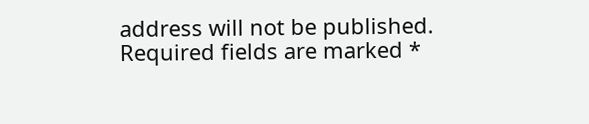address will not be published. Required fields are marked *